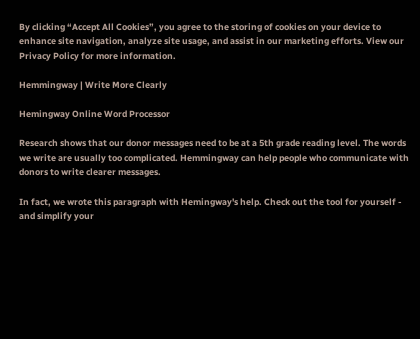By clicking “Accept All Cookies”, you agree to the storing of cookies on your device to enhance site navigation, analyze site usage, and assist in our marketing efforts. View our Privacy Policy for more information.

Hemmingway | Write More Clearly

Hemingway Online Word Processor

Research shows that our donor messages need to be at a 5th grade reading level. The words we write are usually too complicated. Hemmingway can help people who communicate with donors to write clearer messages.

In fact, we wrote this paragraph with Hemingway's help. Check out the tool for yourself - and simplify your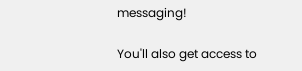messaging!

You'll also get access to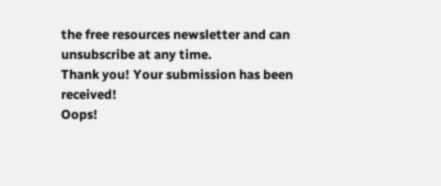the free resources newsletter and can unsubscribe at any time.
Thank you! Your submission has been received!
Oops!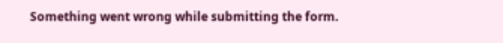Something went wrong while submitting the form.